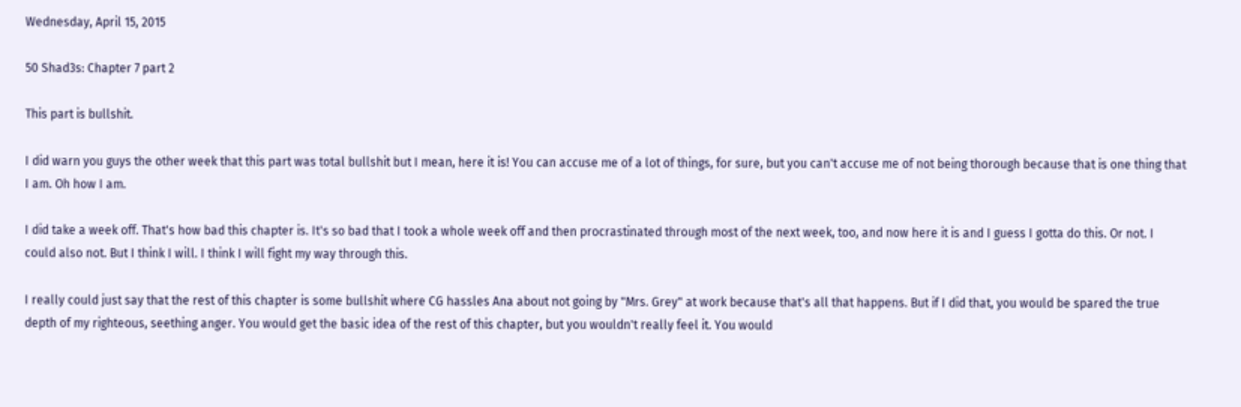Wednesday, April 15, 2015

50 Shad3s: Chapter 7 part 2

This part is bullshit.

I did warn you guys the other week that this part was total bullshit but I mean, here it is! You can accuse me of a lot of things, for sure, but you can't accuse me of not being thorough because that is one thing that I am. Oh how I am.

I did take a week off. That's how bad this chapter is. It's so bad that I took a whole week off and then procrastinated through most of the next week, too, and now here it is and I guess I gotta do this. Or not. I could also not. But I think I will. I think I will fight my way through this.

I really could just say that the rest of this chapter is some bullshit where CG hassles Ana about not going by "Mrs. Grey" at work because that's all that happens. But if I did that, you would be spared the true depth of my righteous, seething anger. You would get the basic idea of the rest of this chapter, but you wouldn't really feel it. You would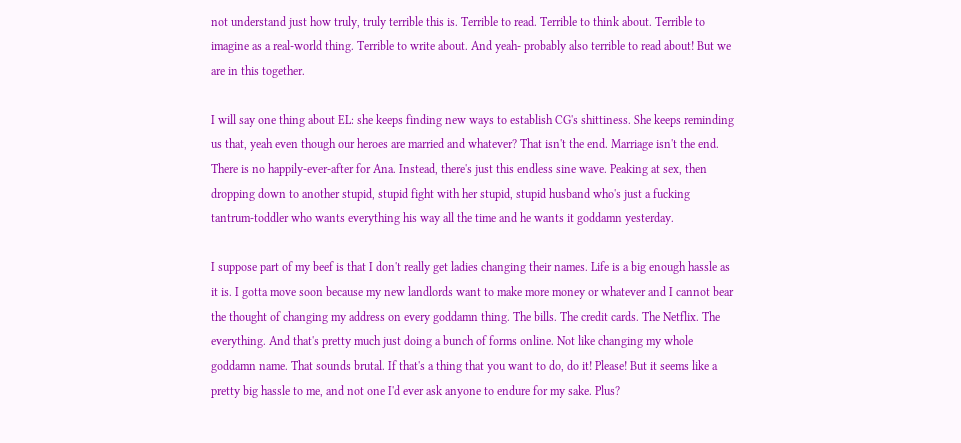not understand just how truly, truly terrible this is. Terrible to read. Terrible to think about. Terrible to imagine as a real-world thing. Terrible to write about. And yeah- probably also terrible to read about! But we are in this together.

I will say one thing about EL: she keeps finding new ways to establish CG's shittiness. She keeps reminding us that, yeah even though our heroes are married and whatever? That isn't the end. Marriage isn't the end. There is no happily-ever-after for Ana. Instead, there's just this endless sine wave. Peaking at sex, then dropping down to another stupid, stupid fight with her stupid, stupid husband who's just a fucking tantrum-toddler who wants everything his way all the time and he wants it goddamn yesterday.

I suppose part of my beef is that I don't really get ladies changing their names. Life is a big enough hassle as it is. I gotta move soon because my new landlords want to make more money or whatever and I cannot bear the thought of changing my address on every goddamn thing. The bills. The credit cards. The Netflix. The everything. And that's pretty much just doing a bunch of forms online. Not like changing my whole goddamn name. That sounds brutal. If that's a thing that you want to do, do it! Please! But it seems like a pretty big hassle to me, and not one I'd ever ask anyone to endure for my sake. Plus?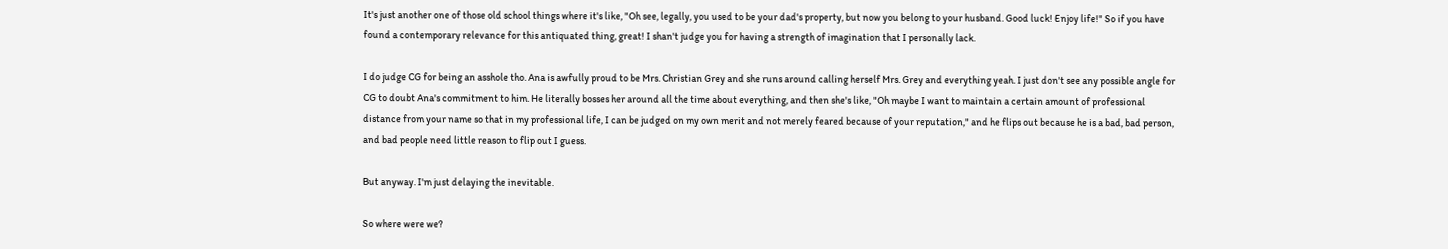It's just another one of those old school things where it's like, "Oh see, legally, you used to be your dad's property, but now you belong to your husband. Good luck! Enjoy life!" So if you have found a contemporary relevance for this antiquated thing, great! I shan't judge you for having a strength of imagination that I personally lack.

I do judge CG for being an asshole tho. Ana is awfully proud to be Mrs. Christian Grey and she runs around calling herself Mrs. Grey and everything yeah. I just don't see any possible angle for CG to doubt Ana's commitment to him. He literally bosses her around all the time about everything, and then she's like, "Oh maybe I want to maintain a certain amount of professional distance from your name so that in my professional life, I can be judged on my own merit and not merely feared because of your reputation," and he flips out because he is a bad, bad person, and bad people need little reason to flip out I guess.

But anyway. I'm just delaying the inevitable.

So where were we?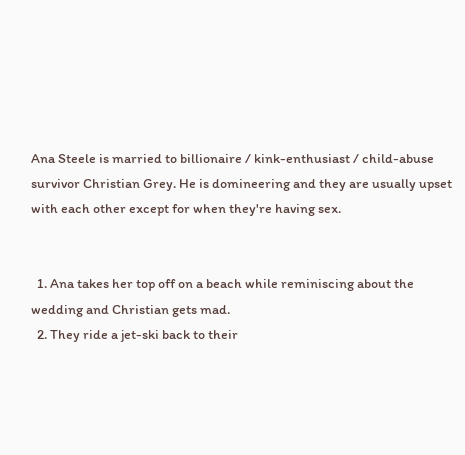Ana Steele is married to billionaire / kink-enthusiast / child-abuse survivor Christian Grey. He is domineering and they are usually upset with each other except for when they're having sex.


  1. Ana takes her top off on a beach while reminiscing about the wedding and Christian gets mad.
  2. They ride a jet-ski back to their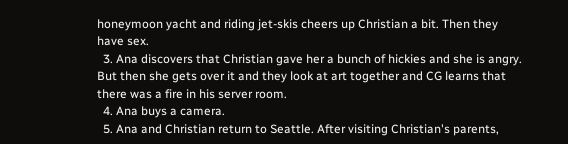honeymoon yacht and riding jet-skis cheers up Christian a bit. Then they have sex.
  3. Ana discovers that Christian gave her a bunch of hickies and she is angry. But then she gets over it and they look at art together and CG learns that there was a fire in his server room.
  4. Ana buys a camera.
  5. Ana and Christian return to Seattle. After visiting Christian's parents,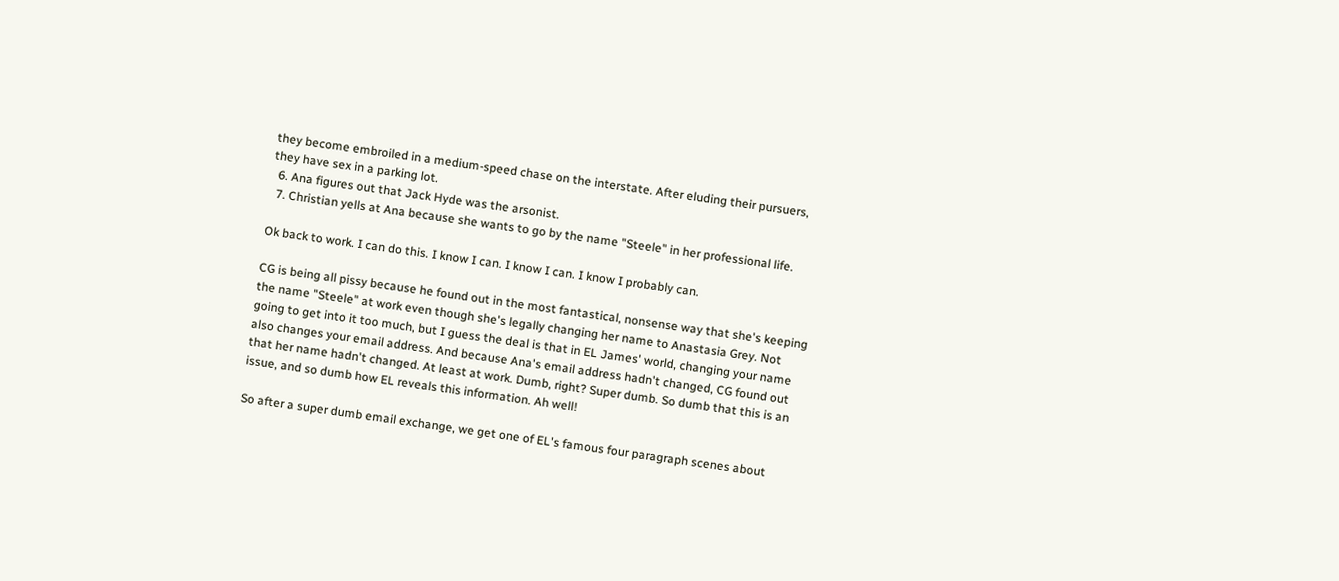they become embroiled in a medium-speed chase on the interstate. After eluding their pursuers, they have sex in a parking lot.
  6. Ana figures out that Jack Hyde was the arsonist.
  7. Christian yells at Ana because she wants to go by the name "Steele" in her professional life.

Ok back to work. I can do this. I know I can. I know I can. I know I probably can.

CG is being all pissy because he found out in the most fantastical, nonsense way that she's keeping the name "Steele" at work even though she's legally changing her name to Anastasia Grey. Not going to get into it too much, but I guess the deal is that in EL James' world, changing your name also changes your email address. And because Ana's email address hadn't changed, CG found out that her name hadn't changed. At least at work. Dumb, right? Super dumb. So dumb that this is an issue, and so dumb how EL reveals this information. Ah well!

So after a super dumb email exchange, we get one of EL's famous four paragraph scenes about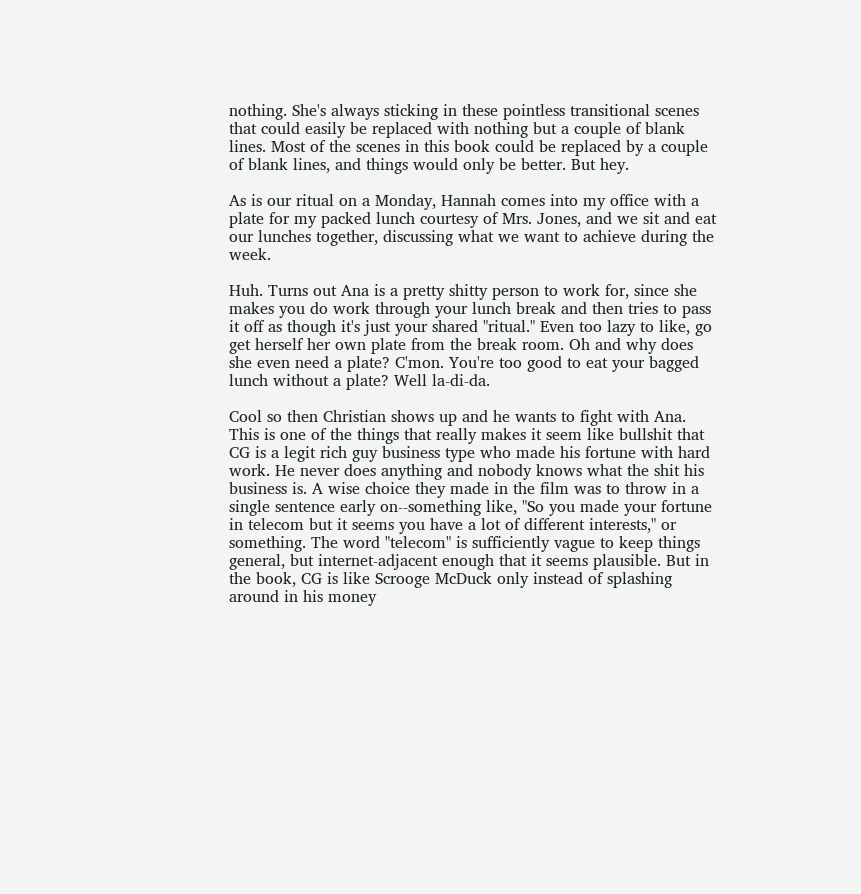nothing. She's always sticking in these pointless transitional scenes that could easily be replaced with nothing but a couple of blank lines. Most of the scenes in this book could be replaced by a couple of blank lines, and things would only be better. But hey.

As is our ritual on a Monday, Hannah comes into my office with a plate for my packed lunch courtesy of Mrs. Jones, and we sit and eat our lunches together, discussing what we want to achieve during the week.

Huh. Turns out Ana is a pretty shitty person to work for, since she makes you do work through your lunch break and then tries to pass it off as though it's just your shared "ritual." Even too lazy to like, go get herself her own plate from the break room. Oh and why does she even need a plate? C'mon. You're too good to eat your bagged lunch without a plate? Well la-di-da.

Cool so then Christian shows up and he wants to fight with Ana. This is one of the things that really makes it seem like bullshit that CG is a legit rich guy business type who made his fortune with hard work. He never does anything and nobody knows what the shit his business is. A wise choice they made in the film was to throw in a single sentence early on--something like, "So you made your fortune in telecom but it seems you have a lot of different interests," or something. The word "telecom" is sufficiently vague to keep things general, but internet-adjacent enough that it seems plausible. But in the book, CG is like Scrooge McDuck only instead of splashing around in his money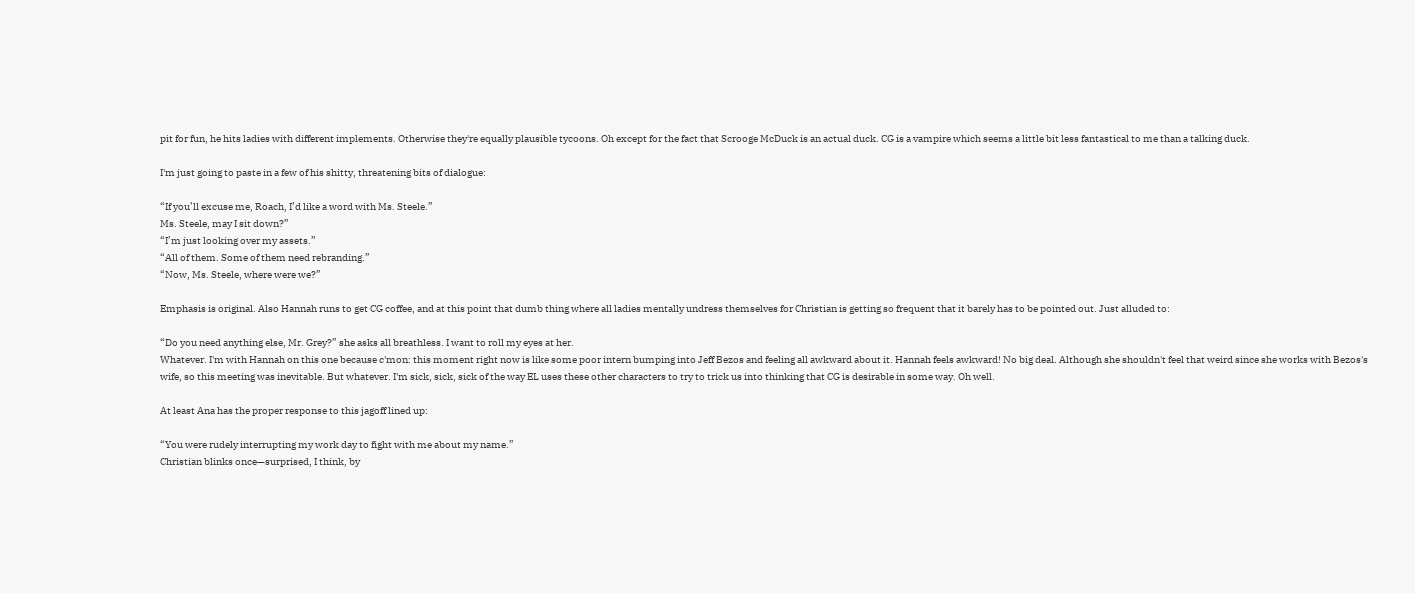pit for fun, he hits ladies with different implements. Otherwise they're equally plausible tycoons. Oh except for the fact that Scrooge McDuck is an actual duck. CG is a vampire which seems a little bit less fantastical to me than a talking duck.

I'm just going to paste in a few of his shitty, threatening bits of dialogue:

“If you’ll excuse me, Roach, I’d like a word with Ms. Steele.”
Ms. Steele, may I sit down?”
“I’m just looking over my assets.”
“All of them. Some of them need rebranding.”
“Now, Ms. Steele, where were we?”

Emphasis is original. Also Hannah runs to get CG coffee, and at this point that dumb thing where all ladies mentally undress themselves for Christian is getting so frequent that it barely has to be pointed out. Just alluded to:

“Do you need anything else, Mr. Grey?” she asks all breathless. I want to roll my eyes at her.
Whatever. I'm with Hannah on this one because c'mon: this moment right now is like some poor intern bumping into Jeff Bezos and feeling all awkward about it. Hannah feels awkward! No big deal. Although she shouldn't feel that weird since she works with Bezos's wife, so this meeting was inevitable. But whatever. I'm sick, sick, sick of the way EL uses these other characters to try to trick us into thinking that CG is desirable in some way. Oh well.

At least Ana has the proper response to this jagoff lined up:

“You were rudely interrupting my work day to fight with me about my name.”
Christian blinks once—surprised, I think, by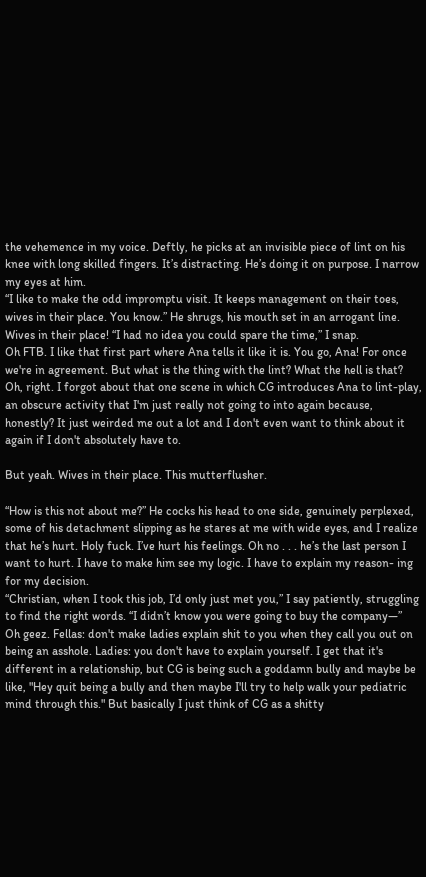the vehemence in my voice. Deftly, he picks at an invisible piece of lint on his knee with long skilled fingers. It’s distracting. He’s doing it on purpose. I narrow my eyes at him.
“I like to make the odd impromptu visit. It keeps management on their toes, wives in their place. You know.” He shrugs, his mouth set in an arrogant line.
Wives in their place! “I had no idea you could spare the time,” I snap.
Oh FTB. I like that first part where Ana tells it like it is. You go, Ana! For once we're in agreement. But what is the thing with the lint? What the hell is that? Oh, right. I forgot about that one scene in which CG introduces Ana to lint-play, an obscure activity that I'm just really not going to into again because, honestly? It just weirded me out a lot and I don't even want to think about it again if I don't absolutely have to.

But yeah. Wives in their place. This mutterflusher.

“How is this not about me?” He cocks his head to one side, genuinely perplexed, some of his detachment slipping as he stares at me with wide eyes, and I realize that he’s hurt. Holy fuck. I’ve hurt his feelings. Oh no . . . he’s the last person I want to hurt. I have to make him see my logic. I have to explain my reason- ing for my decision.
“Christian, when I took this job, I’d only just met you,” I say patiently, struggling to find the right words. “I didn’t know you were going to buy the company—”
Oh geez. Fellas: don't make ladies explain shit to you when they call you out on being an asshole. Ladies: you don't have to explain yourself. I get that it's different in a relationship, but CG is being such a goddamn bully and maybe be like, "Hey quit being a bully and then maybe I'll try to help walk your pediatric mind through this." But basically I just think of CG as a shitty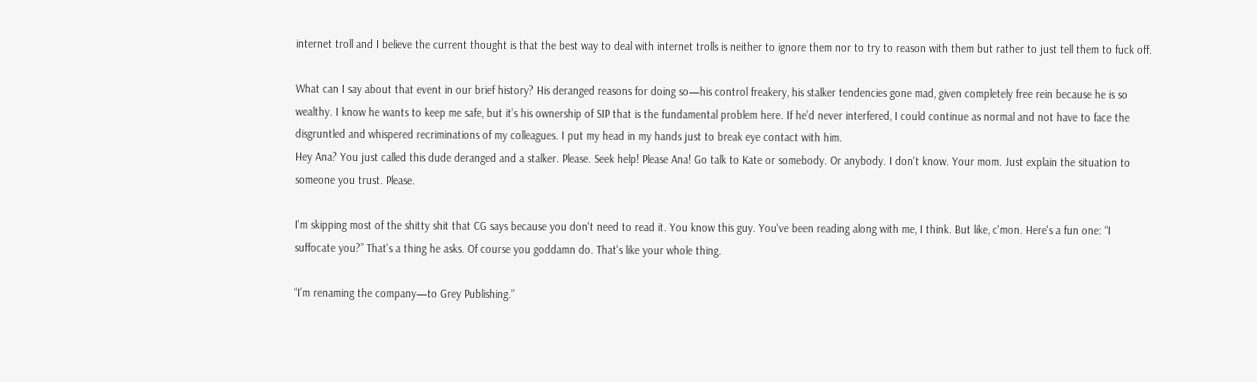internet troll and I believe the current thought is that the best way to deal with internet trolls is neither to ignore them nor to try to reason with them but rather to just tell them to fuck off.

What can I say about that event in our brief history? His deranged reasons for doing so—his control freakery, his stalker tendencies gone mad, given completely free rein because he is so wealthy. I know he wants to keep me safe, but it’s his ownership of SIP that is the fundamental problem here. If he’d never interfered, I could continue as normal and not have to face the disgruntled and whispered recriminations of my colleagues. I put my head in my hands just to break eye contact with him.
Hey Ana? You just called this dude deranged and a stalker. Please. Seek help! Please Ana! Go talk to Kate or somebody. Or anybody. I don't know. Your mom. Just explain the situation to someone you trust. Please.

I'm skipping most of the shitty shit that CG says because you don't need to read it. You know this guy. You've been reading along with me, I think. But like, c'mon. Here's a fun one: “I suffocate you?” That's a thing he asks. Of course you goddamn do. That's like your whole thing.

“I’m renaming the company—to Grey Publishing.”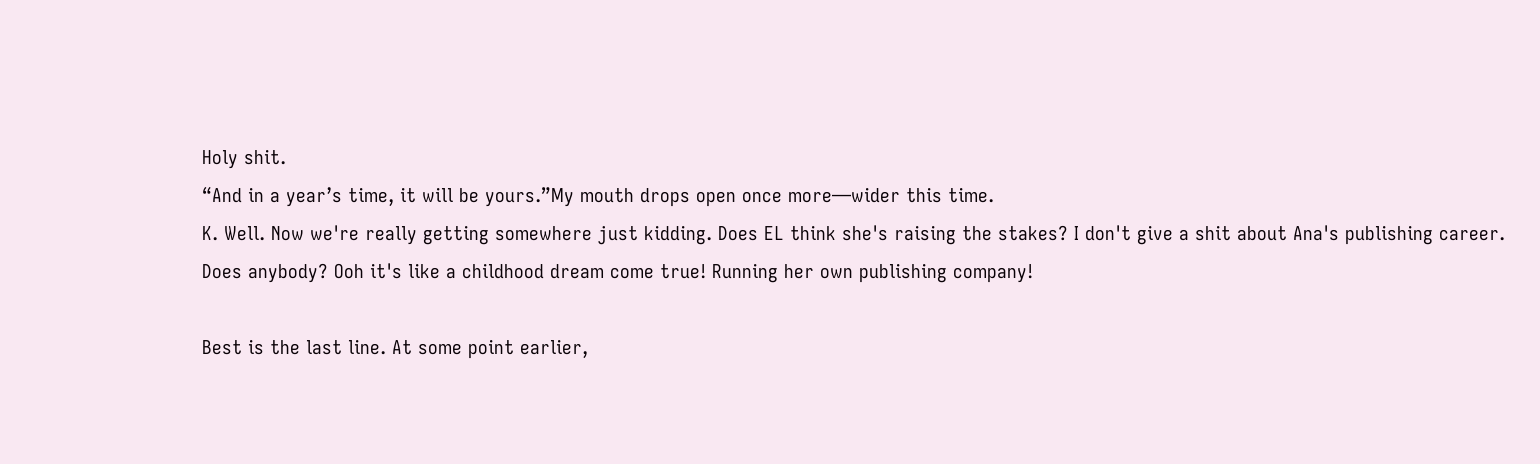Holy shit.
“And in a year’s time, it will be yours.”My mouth drops open once more—wider this time.
K. Well. Now we're really getting somewhere just kidding. Does EL think she's raising the stakes? I don't give a shit about Ana's publishing career. Does anybody? Ooh it's like a childhood dream come true! Running her own publishing company!

Best is the last line. At some point earlier,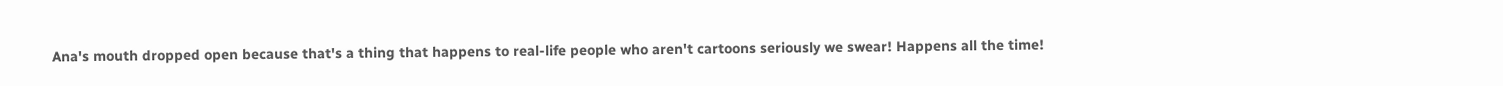Ana's mouth dropped open because that's a thing that happens to real-life people who aren't cartoons seriously we swear! Happens all the time!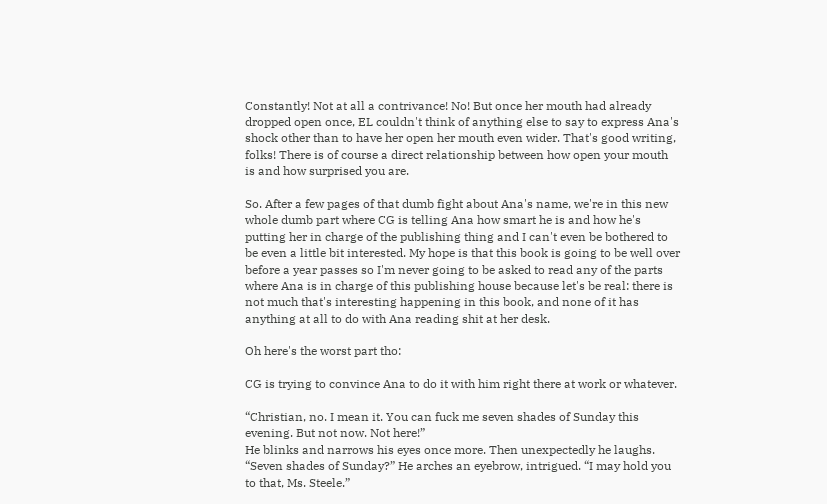Constantly! Not at all a contrivance! No! But once her mouth had already dropped open once, EL couldn't think of anything else to say to express Ana's shock other than to have her open her mouth even wider. That's good writing, folks! There is of course a direct relationship between how open your mouth is and how surprised you are.

So. After a few pages of that dumb fight about Ana's name, we're in this new whole dumb part where CG is telling Ana how smart he is and how he's putting her in charge of the publishing thing and I can't even be bothered to be even a little bit interested. My hope is that this book is going to be well over before a year passes so I'm never going to be asked to read any of the parts where Ana is in charge of this publishing house because let's be real: there is not much that's interesting happening in this book, and none of it has anything at all to do with Ana reading shit at her desk.

Oh here's the worst part tho:

CG is trying to convince Ana to do it with him right there at work or whatever.

“Christian, no. I mean it. You can fuck me seven shades of Sunday this evening. But not now. Not here!”
He blinks and narrows his eyes once more. Then unexpectedly he laughs.
“Seven shades of Sunday?” He arches an eyebrow, intrigued. “I may hold you to that, Ms. Steele.”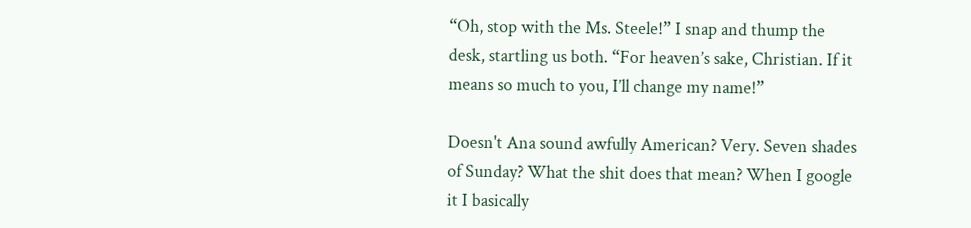“Oh, stop with the Ms. Steele!” I snap and thump the desk, startling us both. “For heaven’s sake, Christian. If it means so much to you, I’ll change my name!”

Doesn't Ana sound awfully American? Very. Seven shades of Sunday? What the shit does that mean? When I google it I basically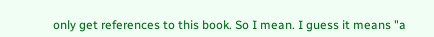only get references to this book. So I mean. I guess it means "a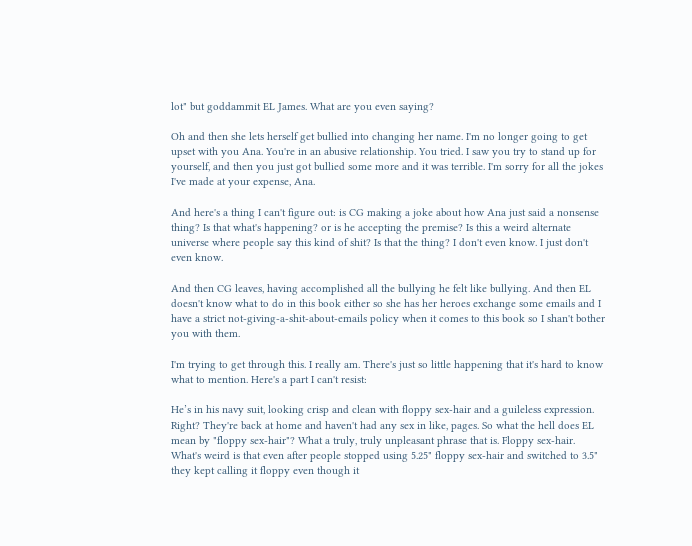lot" but goddammit EL James. What are you even saying?

Oh and then she lets herself get bullied into changing her name. I'm no longer going to get upset with you Ana. You're in an abusive relationship. You tried. I saw you try to stand up for yourself, and then you just got bullied some more and it was terrible. I'm sorry for all the jokes I've made at your expense, Ana.

And here's a thing I can't figure out: is CG making a joke about how Ana just said a nonsense thing? Is that what's happening? or is he accepting the premise? Is this a weird alternate universe where people say this kind of shit? Is that the thing? I don't even know. I just don't even know.

And then CG leaves, having accomplished all the bullying he felt like bullying. And then EL doesn't know what to do in this book either so she has her heroes exchange some emails and I have a strict not-giving-a-shit-about-emails policy when it comes to this book so I shan't bother you with them.

I'm trying to get through this. I really am. There's just so little happening that it's hard to know what to mention. Here's a part I can't resist:

He’s in his navy suit, looking crisp and clean with floppy sex-hair and a guileless expression.
Right? They're back at home and haven't had any sex in like, pages. So what the hell does EL mean by "floppy sex-hair"? What a truly, truly unpleasant phrase that is. Floppy sex-hair. What's weird is that even after people stopped using 5.25" floppy sex-hair and switched to 3.5" they kept calling it floppy even though it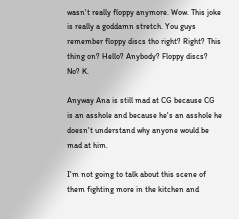wasn't really floppy anymore. Wow. This joke is really a goddamn stretch. You guys remember floppy discs tho right? Right? This thing on? Hello? Anybody? Floppy discs? No? K.

Anyway Ana is still mad at CG because CG is an asshole and because he's an asshole he doesn't understand why anyone would be mad at him.

I'm not going to talk about this scene of them fighting more in the kitchen and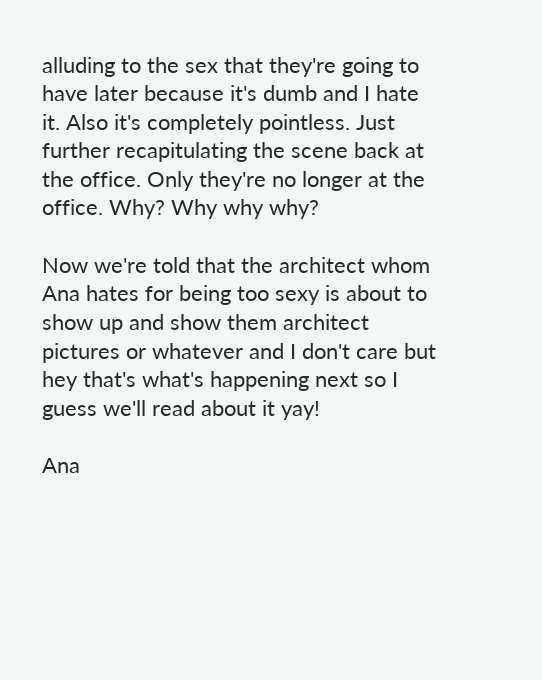alluding to the sex that they're going to have later because it's dumb and I hate it. Also it's completely pointless. Just further recapitulating the scene back at the office. Only they're no longer at the office. Why? Why why why?

Now we're told that the architect whom Ana hates for being too sexy is about to show up and show them architect pictures or whatever and I don't care but hey that's what's happening next so I guess we'll read about it yay!

Ana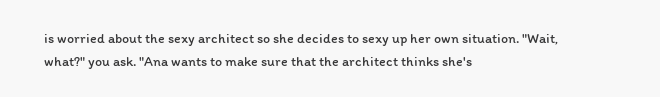is worried about the sexy architect so she decides to sexy up her own situation. "Wait, what?" you ask. "Ana wants to make sure that the architect thinks she's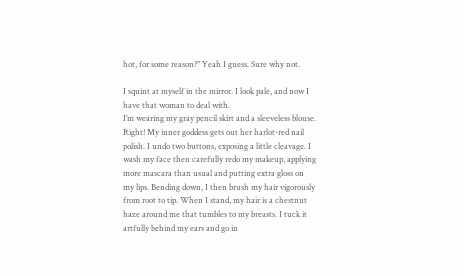hot, for some reason?" Yeah I guess. Sure why not.

I squint at myself in the mirror. I look pale, and now I have that woman to deal with.
I’m wearing my gray pencil skirt and a sleeveless blouse. Right! My inner goddess gets out her harlot-red nail polish. I undo two buttons, exposing a little cleavage. I wash my face then carefully redo my makeup, applying more mascara than usual and putting extra gloss on my lips. Bending down, I then brush my hair vigorously from root to tip. When I stand, my hair is a chestnut haze around me that tumbles to my breasts. I tuck it artfully behind my ears and go in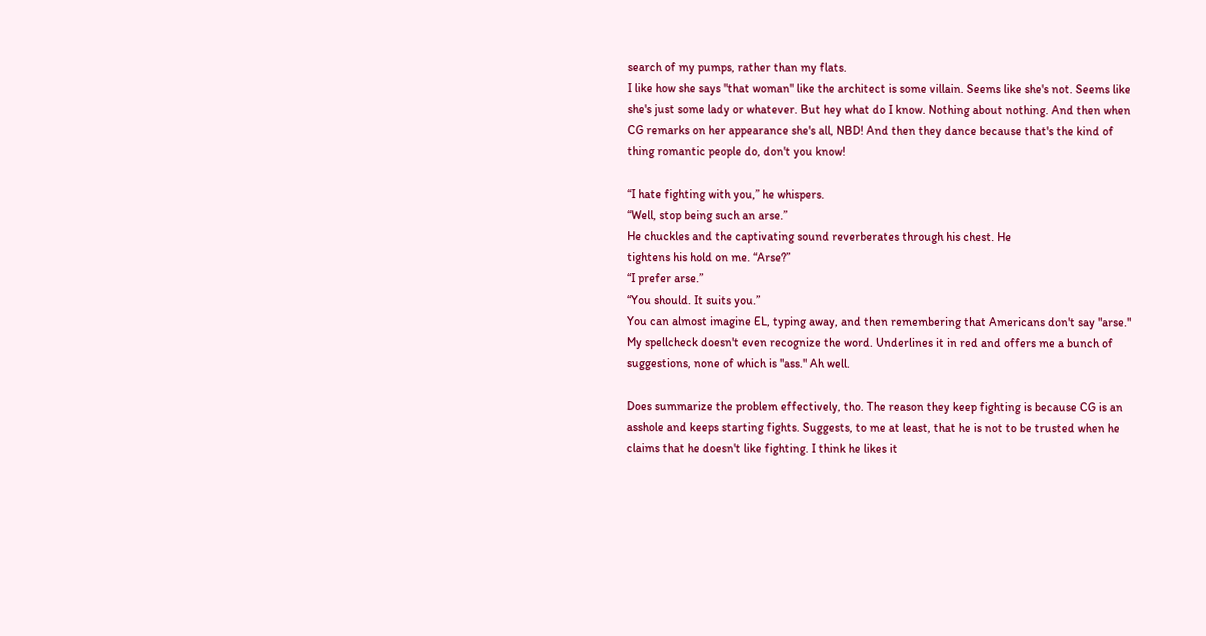search of my pumps, rather than my flats.
I like how she says "that woman" like the architect is some villain. Seems like she's not. Seems like she's just some lady or whatever. But hey what do I know. Nothing about nothing. And then when CG remarks on her appearance she's all, NBD! And then they dance because that's the kind of thing romantic people do, don't you know!

“I hate fighting with you,” he whispers.
“Well, stop being such an arse.”
He chuckles and the captivating sound reverberates through his chest. He
tightens his hold on me. “Arse?”
“I prefer arse.”
“You should. It suits you.”
You can almost imagine EL, typing away, and then remembering that Americans don't say "arse." My spellcheck doesn't even recognize the word. Underlines it in red and offers me a bunch of suggestions, none of which is "ass." Ah well.

Does summarize the problem effectively, tho. The reason they keep fighting is because CG is an asshole and keeps starting fights. Suggests, to me at least, that he is not to be trusted when he claims that he doesn't like fighting. I think he likes it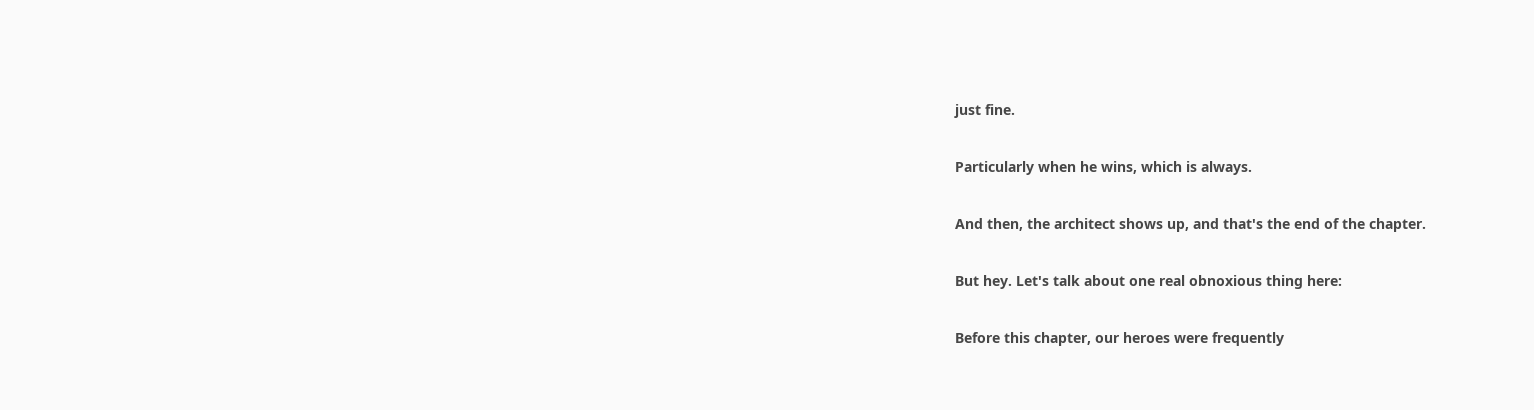just fine.

Particularly when he wins, which is always.

And then, the architect shows up, and that's the end of the chapter.

But hey. Let's talk about one real obnoxious thing here:

Before this chapter, our heroes were frequently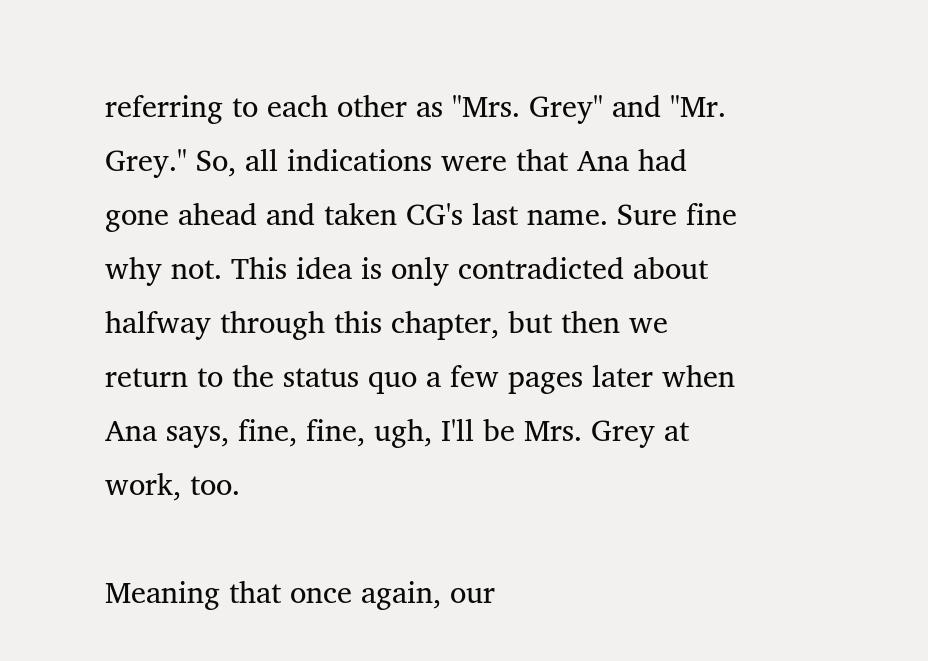referring to each other as "Mrs. Grey" and "Mr. Grey." So, all indications were that Ana had gone ahead and taken CG's last name. Sure fine why not. This idea is only contradicted about halfway through this chapter, but then we return to the status quo a few pages later when Ana says, fine, fine, ugh, I'll be Mrs. Grey at work, too.

Meaning that once again, our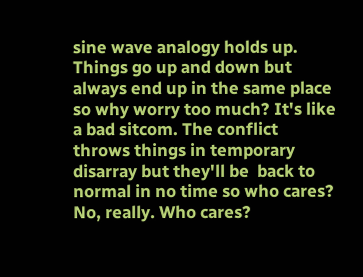sine wave analogy holds up. Things go up and down but always end up in the same place so why worry too much? It's like a bad sitcom. The conflict throws things in temporary disarray but they'll be  back to normal in no time so who cares? No, really. Who cares?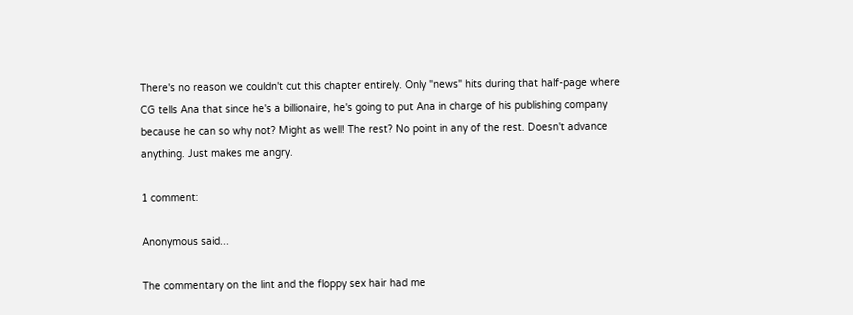There's no reason we couldn't cut this chapter entirely. Only "news" hits during that half-page where CG tells Ana that since he's a billionaire, he's going to put Ana in charge of his publishing company because he can so why not? Might as well! The rest? No point in any of the rest. Doesn't advance anything. Just makes me angry.

1 comment:

Anonymous said...

The commentary on the lint and the floppy sex hair had me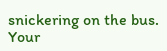snickering on the bus. Your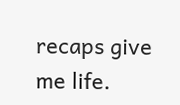recaps give me life.